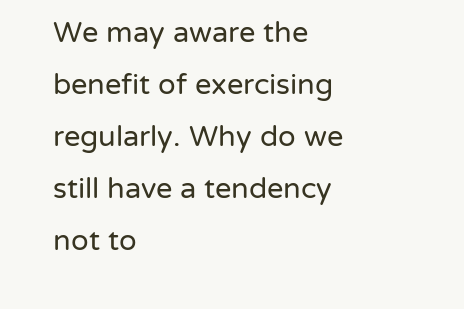We may aware the benefit of exercising regularly. Why do we still have a tendency not to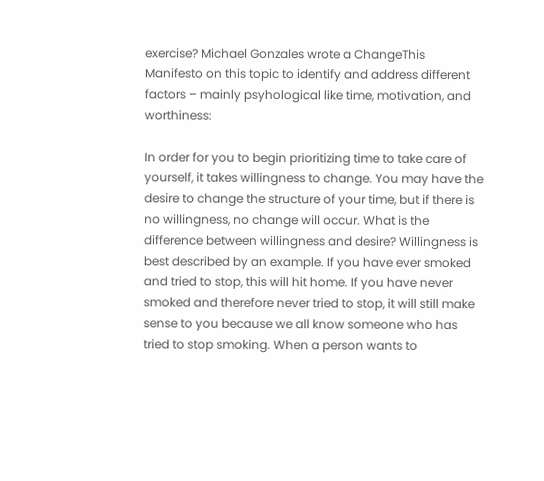exercise? Michael Gonzales wrote a ChangeThis Manifesto on this topic to identify and address different factors – mainly psyhological like time, motivation, and worthiness:

In order for you to begin prioritizing time to take care of yourself, it takes willingness to change. You may have the desire to change the structure of your time, but if there is no willingness, no change will occur. What is the difference between willingness and desire? Willingness is best described by an example. If you have ever smoked and tried to stop, this will hit home. If you have never smoked and therefore never tried to stop, it will still make sense to you because we all know someone who has tried to stop smoking. When a person wants to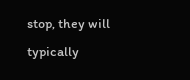stop, they will typically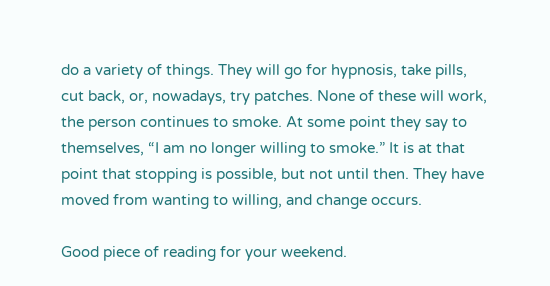do a variety of things. They will go for hypnosis, take pills, cut back, or, nowadays, try patches. None of these will work, the person continues to smoke. At some point they say to themselves, “I am no longer willing to smoke.” It is at that point that stopping is possible, but not until then. They have moved from wanting to willing, and change occurs.

Good piece of reading for your weekend.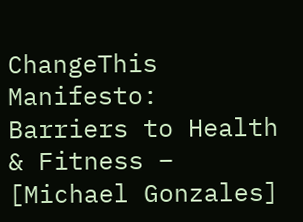ChangeThis Manifesto: Barriers to Health & Fitness – [Michael Gonzales]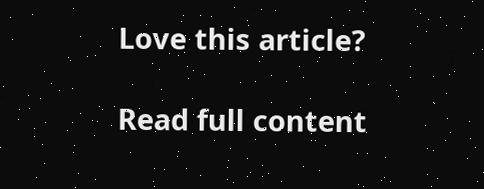Love this article?

Read full content